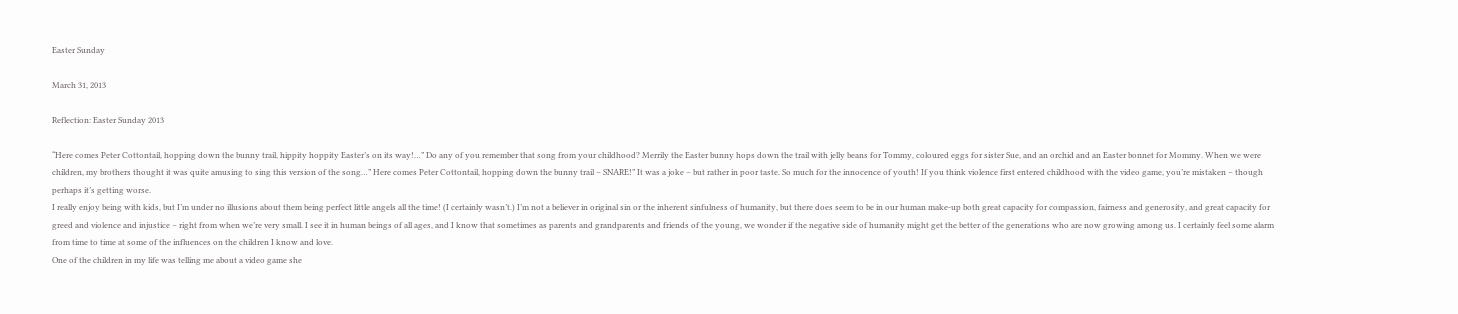Easter Sunday

March 31, 2013

Reflection: Easter Sunday 2013

“Here comes Peter Cottontail, hopping down the bunny trail, hippity hoppity Easter’s on its way!…” Do any of you remember that song from your childhood? Merrily the Easter bunny hops down the trail with jelly beans for Tommy, coloured eggs for sister Sue, and an orchid and an Easter bonnet for Mommy. When we were children, my brothers thought it was quite amusing to sing this version of the song…” Here comes Peter Cottontail, hopping down the bunny trail – SNARE!” It was a joke – but rather in poor taste. So much for the innocence of youth! If you think violence first entered childhood with the video game, you’re mistaken – though perhaps it’s getting worse.
I really enjoy being with kids, but I’m under no illusions about them being perfect little angels all the time! (I certainly wasn’t.) I’m not a believer in original sin or the inherent sinfulness of humanity, but there does seem to be in our human make-up both great capacity for compassion, fairness and generosity, and great capacity for greed and violence and injustice – right from when we’re very small. I see it in human beings of all ages, and I know that sometimes as parents and grandparents and friends of the young, we wonder if the negative side of humanity might get the better of the generations who are now growing among us. I certainly feel some alarm from time to time at some of the influences on the children I know and love.
One of the children in my life was telling me about a video game she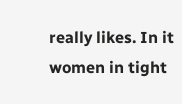really likes. In it women in tight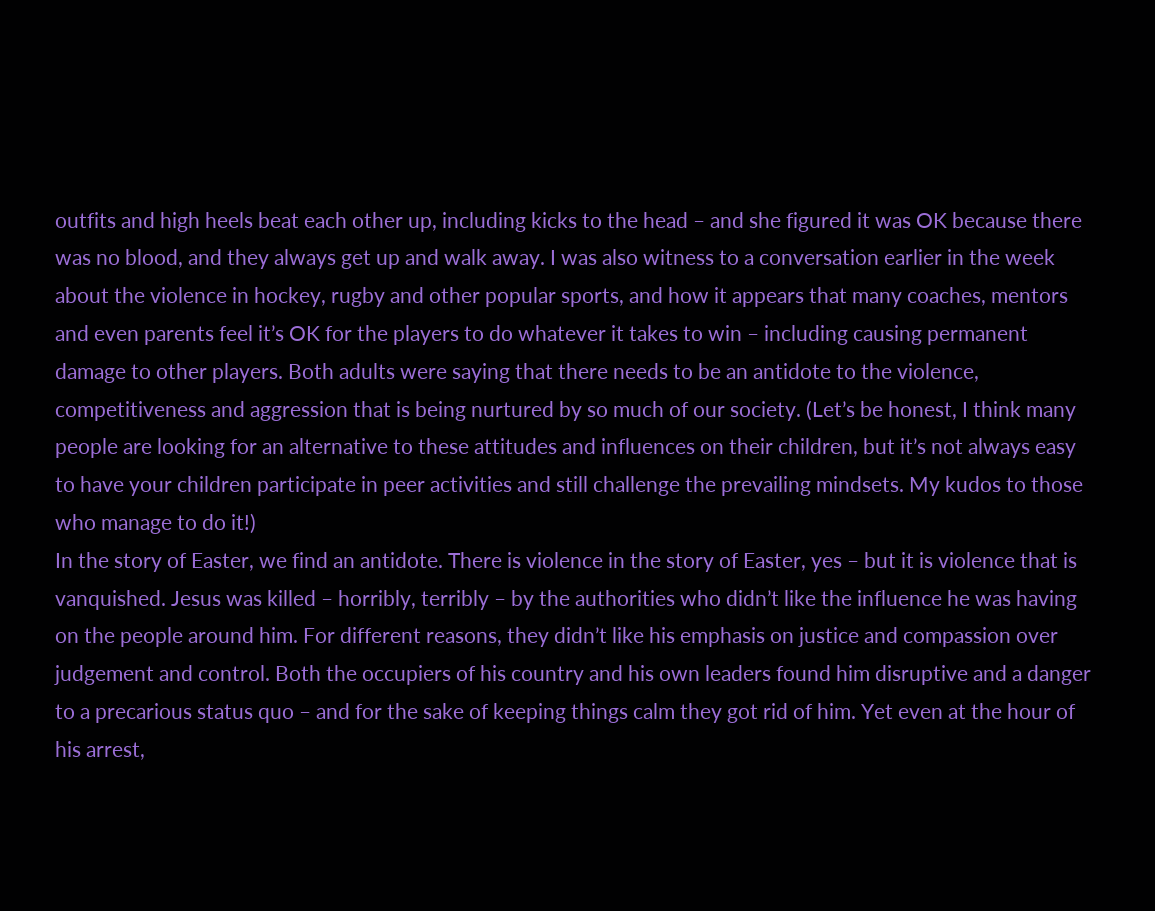outfits and high heels beat each other up, including kicks to the head – and she figured it was OK because there was no blood, and they always get up and walk away. I was also witness to a conversation earlier in the week about the violence in hockey, rugby and other popular sports, and how it appears that many coaches, mentors and even parents feel it’s OK for the players to do whatever it takes to win – including causing permanent damage to other players. Both adults were saying that there needs to be an antidote to the violence, competitiveness and aggression that is being nurtured by so much of our society. (Let’s be honest, I think many people are looking for an alternative to these attitudes and influences on their children, but it’s not always easy to have your children participate in peer activities and still challenge the prevailing mindsets. My kudos to those who manage to do it!)
In the story of Easter, we find an antidote. There is violence in the story of Easter, yes – but it is violence that is vanquished. Jesus was killed – horribly, terribly – by the authorities who didn’t like the influence he was having on the people around him. For different reasons, they didn’t like his emphasis on justice and compassion over judgement and control. Both the occupiers of his country and his own leaders found him disruptive and a danger to a precarious status quo – and for the sake of keeping things calm they got rid of him. Yet even at the hour of his arrest,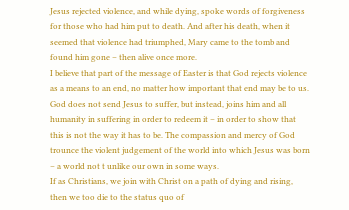Jesus rejected violence, and while dying, spoke words of forgiveness for those who had him put to death. And after his death, when it seemed that violence had triumphed, Mary came to the tomb and found him gone – then alive once more.
I believe that part of the message of Easter is that God rejects violence as a means to an end, no matter how important that end may be to us. God does not send Jesus to suffer, but instead, joins him and all humanity in suffering in order to redeem it – in order to show that this is not the way it has to be. The compassion and mercy of God trounce the violent judgement of the world into which Jesus was born – a world not t unlike our own in some ways.
If as Christians, we join with Christ on a path of dying and rising, then we too die to the status quo of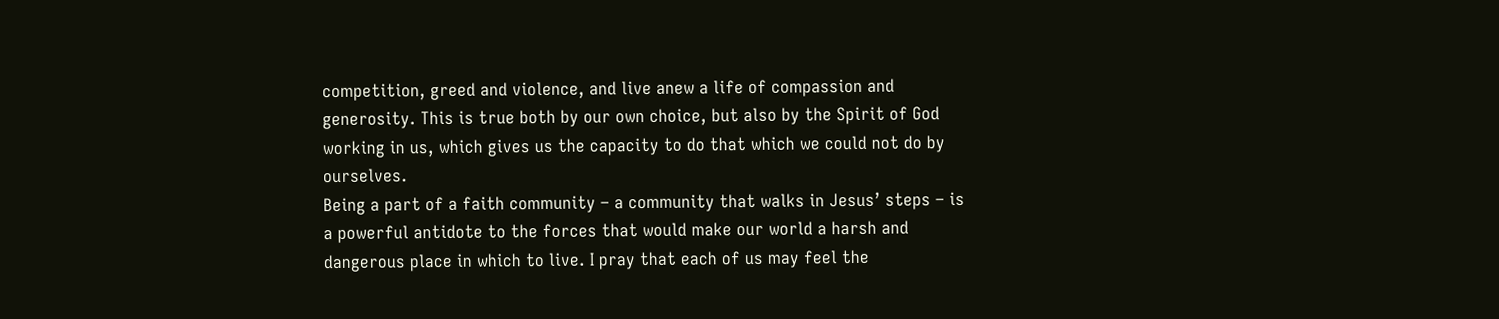competition, greed and violence, and live anew a life of compassion and generosity. This is true both by our own choice, but also by the Spirit of God working in us, which gives us the capacity to do that which we could not do by ourselves.
Being a part of a faith community – a community that walks in Jesus’ steps – is a powerful antidote to the forces that would make our world a harsh and dangerous place in which to live. I pray that each of us may feel the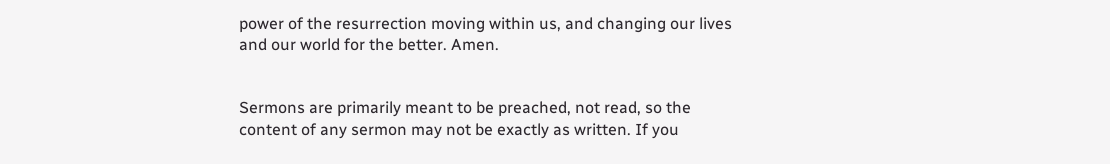power of the resurrection moving within us, and changing our lives and our world for the better. Amen.


Sermons are primarily meant to be preached, not read, so the content of any sermon may not be exactly as written. If you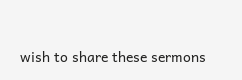wish to share these sermons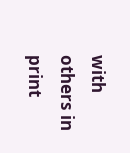with others in print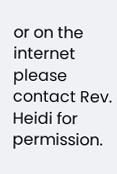or on the internet please contact Rev. Heidi for permission.